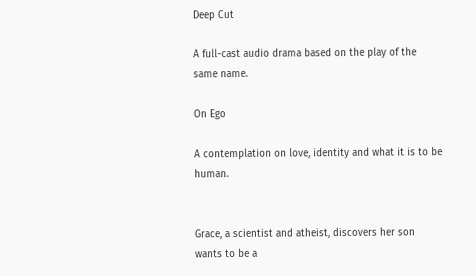Deep Cut

A full-cast audio drama based on the play of the same name.

On Ego

A contemplation on love, identity and what it is to be human.


Grace, a scientist and atheist, discovers her son wants to be a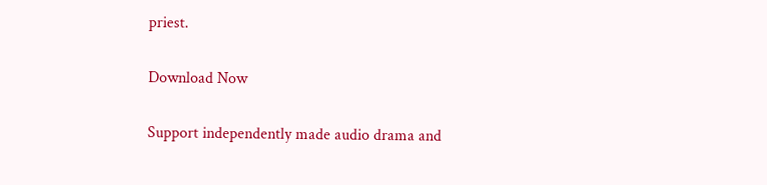priest.

Download Now

Support independently made audio drama and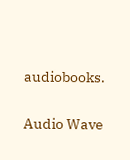audiobooks.

Audio Wave